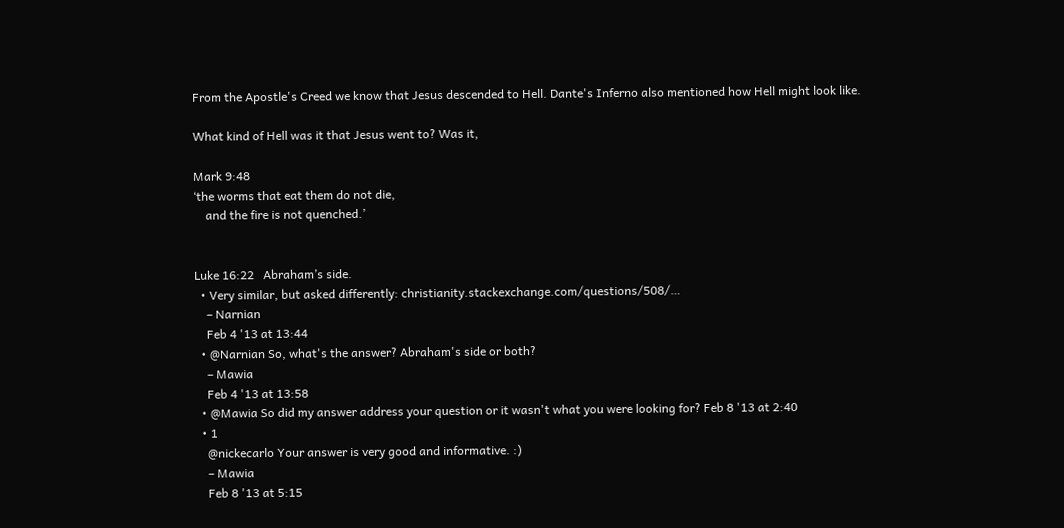From the Apostle's Creed we know that Jesus descended to Hell. Dante's Inferno also mentioned how Hell might look like.

What kind of Hell was it that Jesus went to? Was it,

Mark 9:48
‘the worms that eat them do not die,
    and the fire is not quenched.’


Luke 16:22   Abraham’s side.
  • Very similar, but asked differently: christianity.stackexchange.com/questions/508/…
    – Narnian
    Feb 4 '13 at 13:44
  • @Narnian So, what's the answer? Abraham's side or both?
    – Mawia
    Feb 4 '13 at 13:58
  • @Mawia So did my answer address your question or it wasn't what you were looking for? Feb 8 '13 at 2:40
  • 1
    @nickecarlo Your answer is very good and informative. :)
    – Mawia
    Feb 8 '13 at 5:15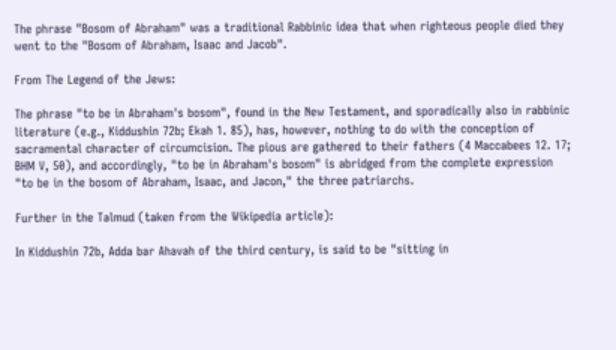The phrase "Bosom of Abraham" was a traditional Rabbinic idea that when righteous people died they went to the "Bosom of Abraham, Isaac and Jacob".

From The Legend of the Jews:

The phrase "to be in Abraham's bosom", found in the New Testament, and sporadically also in rabbinic literature (e.g., Kiddushin 72b; Ekah 1. 85), has, however, nothing to do with the conception of sacramental character of circumcision. The pious are gathered to their fathers (4 Maccabees 12. 17; BHM V, 50), and accordingly, "to be in Abraham's bosom" is abridged from the complete expression "to be in the bosom of Abraham, Isaac, and Jacon," the three patriarchs.

Further in the Talmud (taken from the Wikipedia article):

In Kiddushin 72b, Adda bar Ahavah of the third century, is said to be "sitting in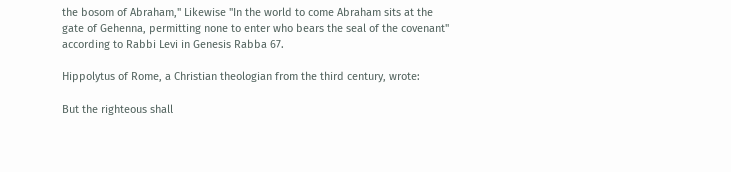the bosom of Abraham," Likewise "In the world to come Abraham sits at the gate of Gehenna, permitting none to enter who bears the seal of the covenant" according to Rabbi Levi in Genesis Rabba 67.

Hippolytus of Rome, a Christian theologian from the third century, wrote:

But the righteous shall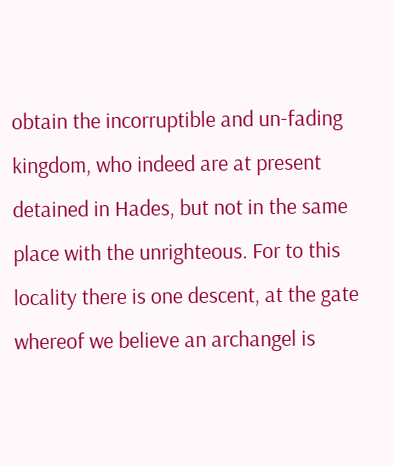obtain the incorruptible and un-fading kingdom, who indeed are at present detained in Hades, but not in the same place with the unrighteous. For to this locality there is one descent, at the gate whereof we believe an archangel is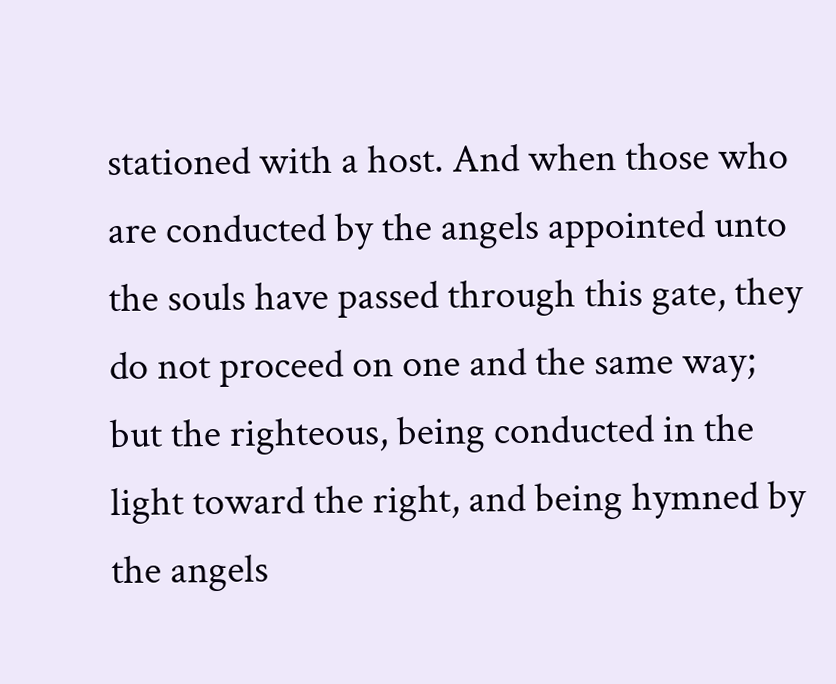stationed with a host. And when those who are conducted by the angels appointed unto the souls have passed through this gate, they do not proceed on one and the same way; but the righteous, being conducted in the light toward the right, and being hymned by the angels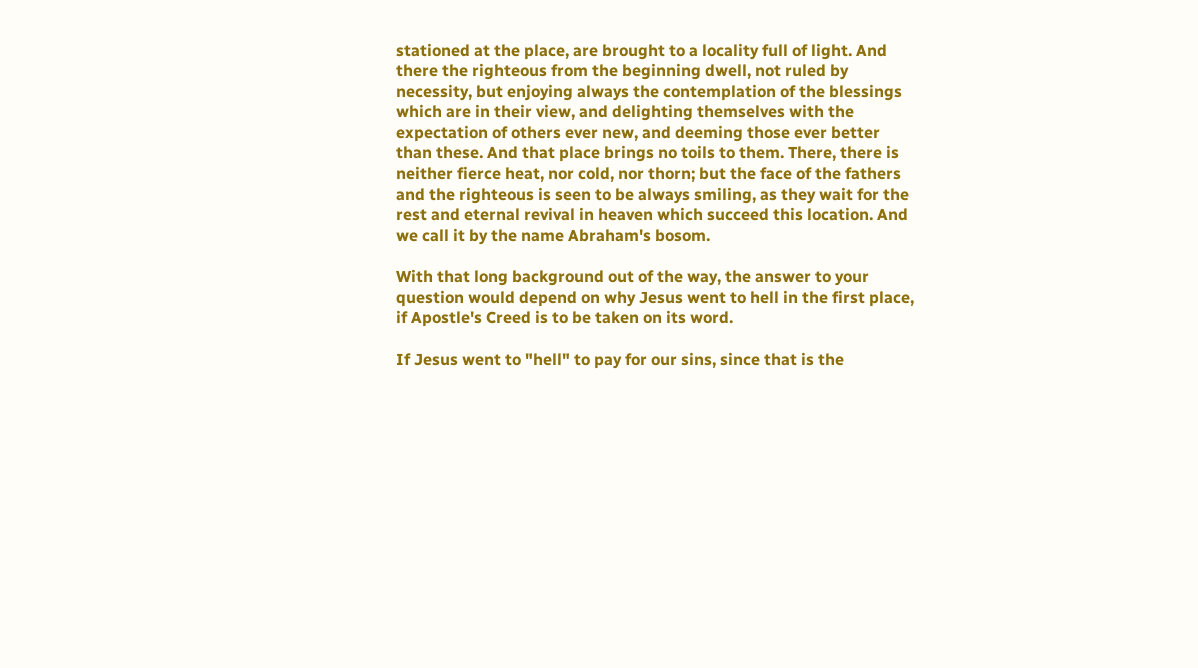stationed at the place, are brought to a locality full of light. And there the righteous from the beginning dwell, not ruled by necessity, but enjoying always the contemplation of the blessings which are in their view, and delighting themselves with the expectation of others ever new, and deeming those ever better than these. And that place brings no toils to them. There, there is neither fierce heat, nor cold, nor thorn; but the face of the fathers and the righteous is seen to be always smiling, as they wait for the rest and eternal revival in heaven which succeed this location. And we call it by the name Abraham's bosom.

With that long background out of the way, the answer to your question would depend on why Jesus went to hell in the first place, if Apostle's Creed is to be taken on its word.

If Jesus went to "hell" to pay for our sins, since that is the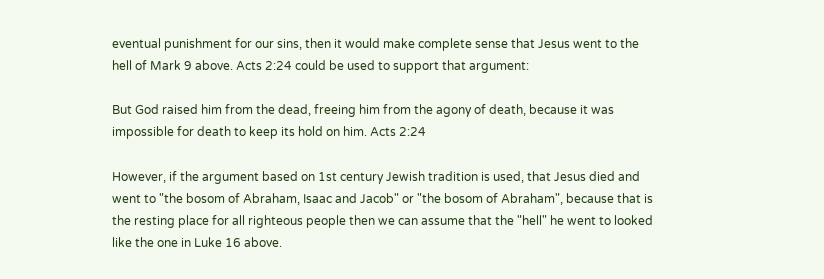eventual punishment for our sins, then it would make complete sense that Jesus went to the hell of Mark 9 above. Acts 2:24 could be used to support that argument:

But God raised him from the dead, freeing him from the agony of death, because it was impossible for death to keep its hold on him. Acts 2:24

However, if the argument based on 1st century Jewish tradition is used, that Jesus died and went to "the bosom of Abraham, Isaac and Jacob" or "the bosom of Abraham", because that is the resting place for all righteous people then we can assume that the "hell" he went to looked like the one in Luke 16 above.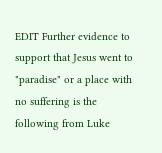EDIT Further evidence to support that Jesus went to "paradise" or a place with no suffering is the following from Luke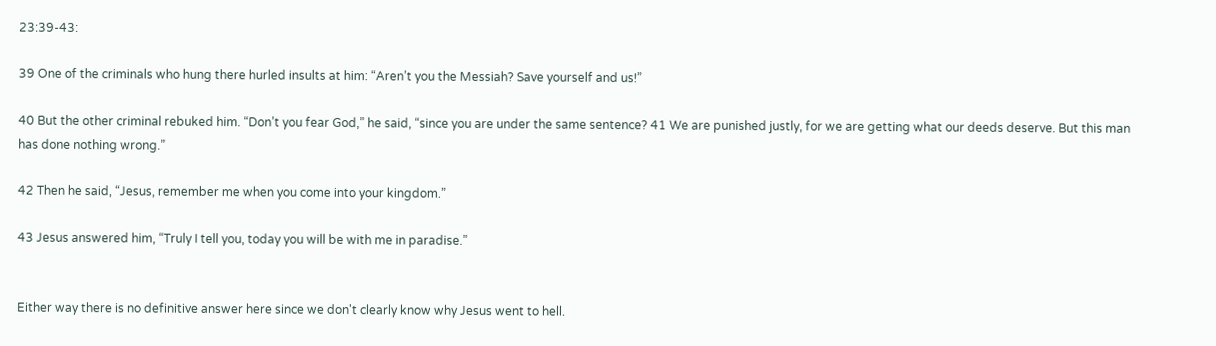23:39-43:

39 One of the criminals who hung there hurled insults at him: “Aren’t you the Messiah? Save yourself and us!”

40 But the other criminal rebuked him. “Don’t you fear God,” he said, “since you are under the same sentence? 41 We are punished justly, for we are getting what our deeds deserve. But this man has done nothing wrong.”

42 Then he said, “Jesus, remember me when you come into your kingdom.”

43 Jesus answered him, “Truly I tell you, today you will be with me in paradise.”


Either way there is no definitive answer here since we don't clearly know why Jesus went to hell.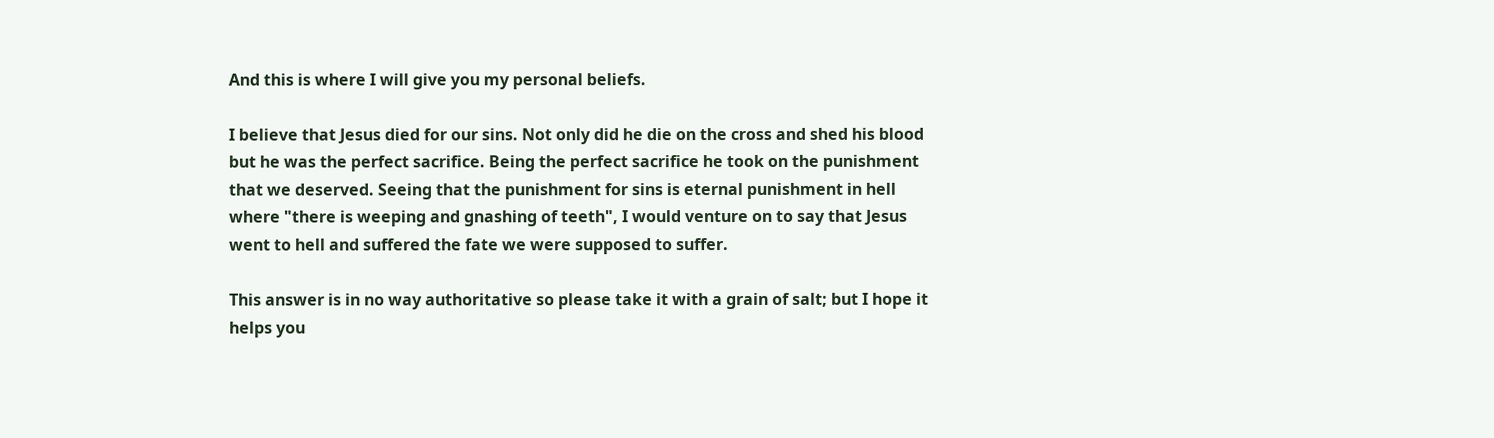And this is where I will give you my personal beliefs.

I believe that Jesus died for our sins. Not only did he die on the cross and shed his blood but he was the perfect sacrifice. Being the perfect sacrifice he took on the punishment that we deserved. Seeing that the punishment for sins is eternal punishment in hell where "there is weeping and gnashing of teeth", I would venture on to say that Jesus went to hell and suffered the fate we were supposed to suffer.

This answer is in no way authoritative so please take it with a grain of salt; but I hope it helps you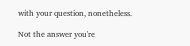with your question, nonetheless.

Not the answer you're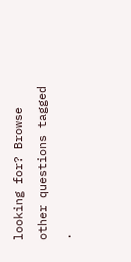looking for? Browse other questions tagged .